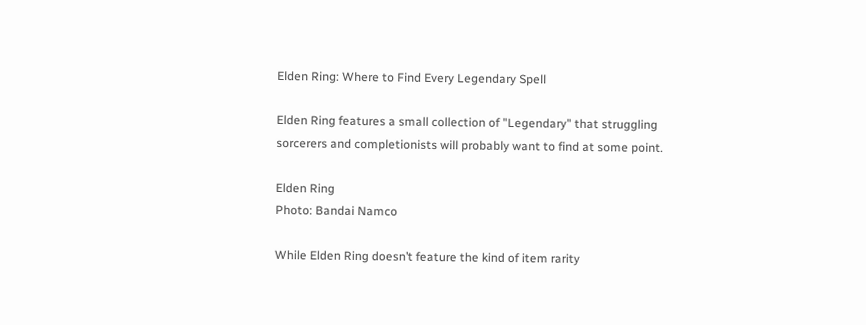Elden Ring: Where to Find Every Legendary Spell

Elden Ring features a small collection of "Legendary" that struggling sorcerers and completionists will probably want to find at some point.

Elden Ring
Photo: Bandai Namco

While Elden Ring doesn’t feature the kind of item rarity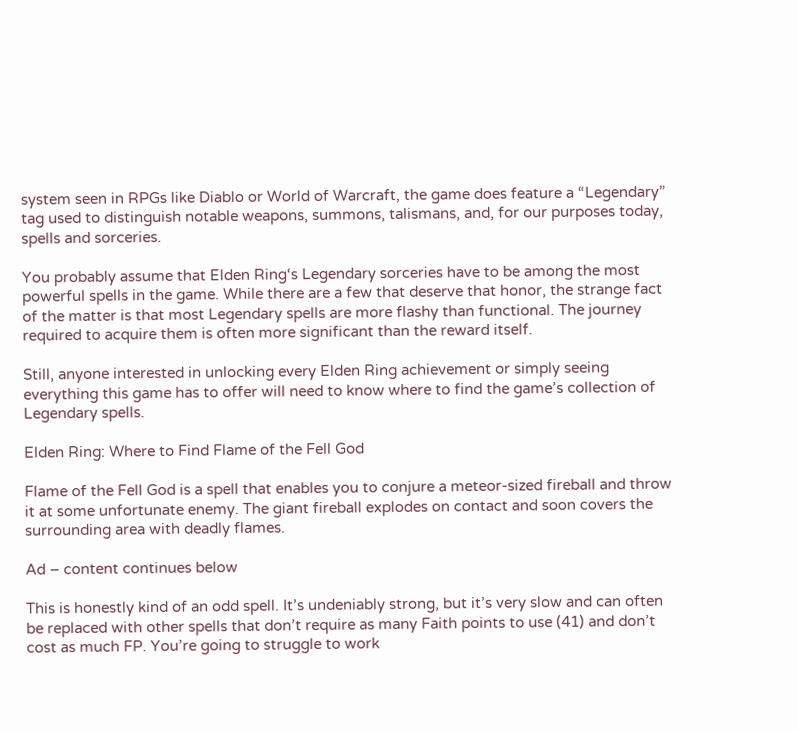system seen in RPGs like Diablo or World of Warcraft, the game does feature a “Legendary” tag used to distinguish notable weapons, summons, talismans, and, for our purposes today, spells and sorceries.

You probably assume that Elden Ring‘s Legendary sorceries have to be among the most powerful spells in the game. While there are a few that deserve that honor, the strange fact of the matter is that most Legendary spells are more flashy than functional. The journey required to acquire them is often more significant than the reward itself.

Still, anyone interested in unlocking every Elden Ring achievement or simply seeing everything this game has to offer will need to know where to find the game’s collection of Legendary spells.

Elden Ring: Where to Find Flame of the Fell God

Flame of the Fell God is a spell that enables you to conjure a meteor-sized fireball and throw it at some unfortunate enemy. The giant fireball explodes on contact and soon covers the surrounding area with deadly flames.

Ad – content continues below

This is honestly kind of an odd spell. It’s undeniably strong, but it’s very slow and can often be replaced with other spells that don’t require as many Faith points to use (41) and don’t cost as much FP. You’re going to struggle to work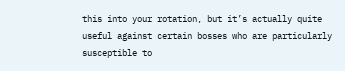this into your rotation, but it’s actually quite useful against certain bosses who are particularly susceptible to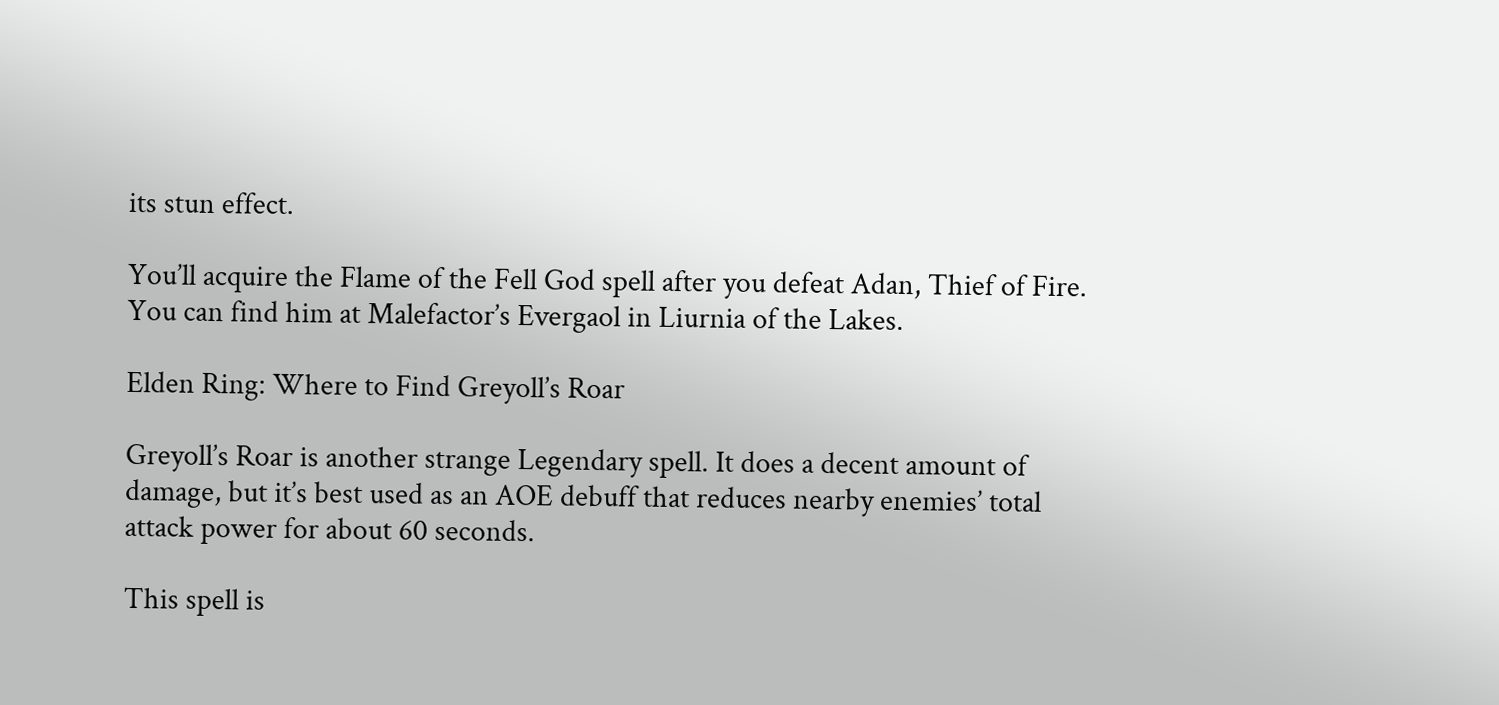its stun effect.

You’ll acquire the Flame of the Fell God spell after you defeat Adan, Thief of Fire. You can find him at Malefactor’s Evergaol in Liurnia of the Lakes.

Elden Ring: Where to Find Greyoll’s Roar

Greyoll’s Roar is another strange Legendary spell. It does a decent amount of damage, but it’s best used as an AOE debuff that reduces nearby enemies’ total attack power for about 60 seconds.

This spell is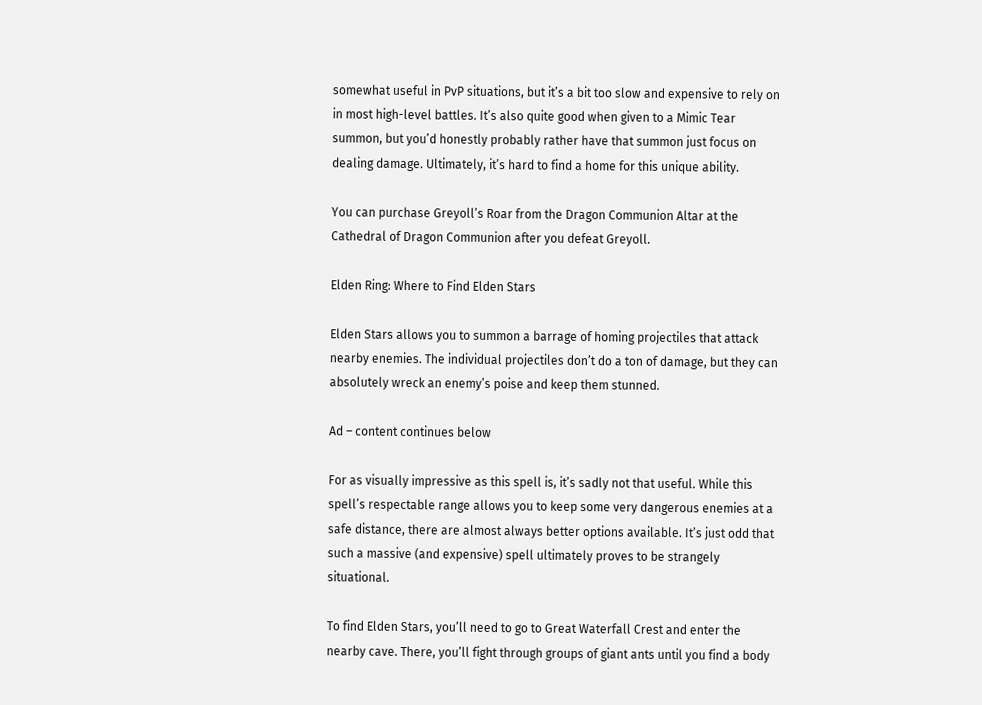somewhat useful in PvP situations, but it’s a bit too slow and expensive to rely on in most high-level battles. It’s also quite good when given to a Mimic Tear summon, but you’d honestly probably rather have that summon just focus on dealing damage. Ultimately, it’s hard to find a home for this unique ability.

You can purchase Greyoll’s Roar from the Dragon Communion Altar at the Cathedral of Dragon Communion after you defeat Greyoll.

Elden Ring: Where to Find Elden Stars

Elden Stars allows you to summon a barrage of homing projectiles that attack nearby enemies. The individual projectiles don’t do a ton of damage, but they can absolutely wreck an enemy’s poise and keep them stunned.

Ad – content continues below

For as visually impressive as this spell is, it’s sadly not that useful. While this spell’s respectable range allows you to keep some very dangerous enemies at a safe distance, there are almost always better options available. It’s just odd that such a massive (and expensive) spell ultimately proves to be strangely situational.

To find Elden Stars, you’ll need to go to Great Waterfall Crest and enter the nearby cave. There, you’ll fight through groups of giant ants until you find a body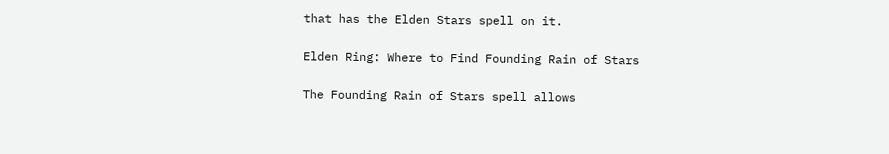that has the Elden Stars spell on it.

Elden Ring: Where to Find Founding Rain of Stars

The Founding Rain of Stars spell allows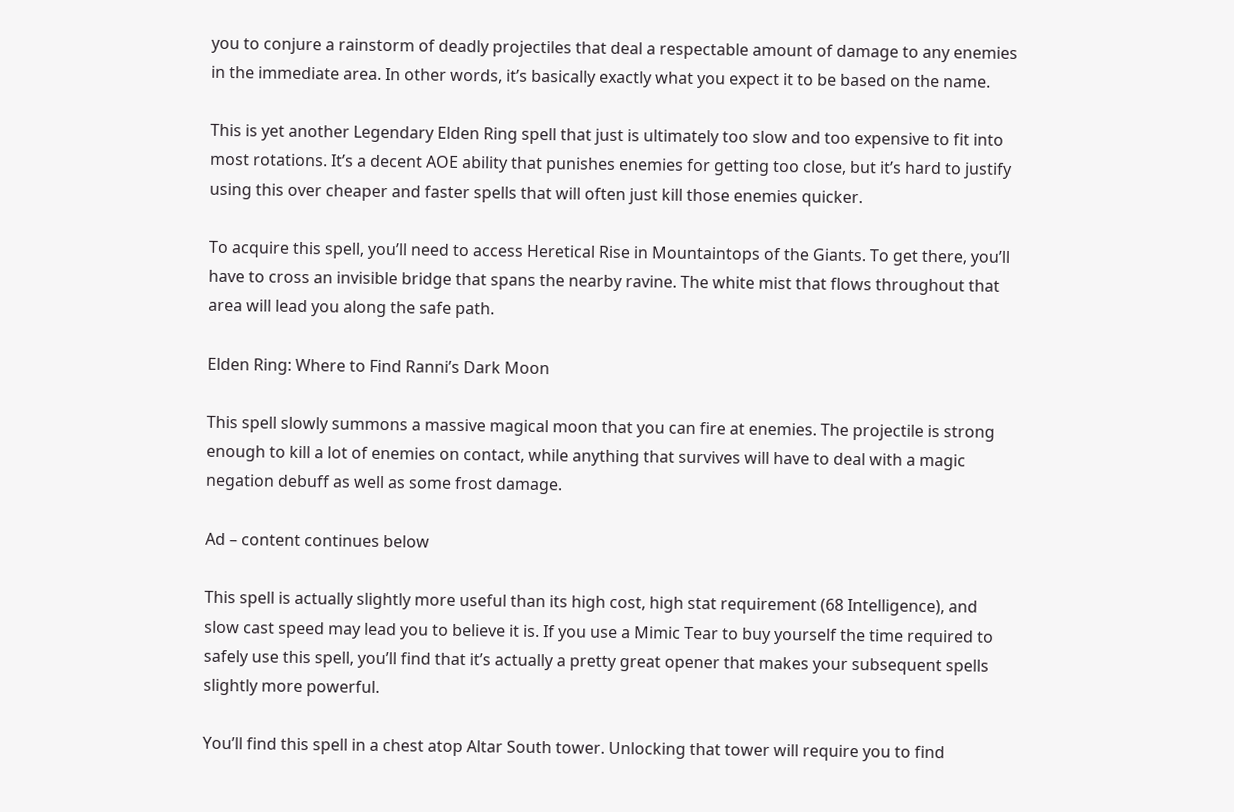you to conjure a rainstorm of deadly projectiles that deal a respectable amount of damage to any enemies in the immediate area. In other words, it’s basically exactly what you expect it to be based on the name.

This is yet another Legendary Elden Ring spell that just is ultimately too slow and too expensive to fit into most rotations. It’s a decent AOE ability that punishes enemies for getting too close, but it’s hard to justify using this over cheaper and faster spells that will often just kill those enemies quicker.

To acquire this spell, you’ll need to access Heretical Rise in Mountaintops of the Giants. To get there, you’ll have to cross an invisible bridge that spans the nearby ravine. The white mist that flows throughout that area will lead you along the safe path.

Elden Ring: Where to Find Ranni’s Dark Moon

This spell slowly summons a massive magical moon that you can fire at enemies. The projectile is strong enough to kill a lot of enemies on contact, while anything that survives will have to deal with a magic negation debuff as well as some frost damage.

Ad – content continues below

This spell is actually slightly more useful than its high cost, high stat requirement (68 Intelligence), and slow cast speed may lead you to believe it is. If you use a Mimic Tear to buy yourself the time required to safely use this spell, you’ll find that it’s actually a pretty great opener that makes your subsequent spells slightly more powerful.

You’ll find this spell in a chest atop Altar South tower. Unlocking that tower will require you to find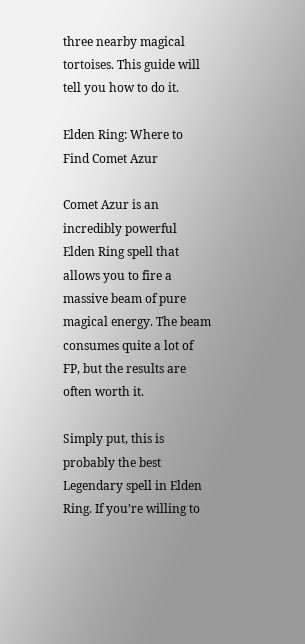three nearby magical tortoises. This guide will tell you how to do it.

Elden Ring: Where to Find Comet Azur

Comet Azur is an incredibly powerful Elden Ring spell that allows you to fire a massive beam of pure magical energy. The beam consumes quite a lot of FP, but the results are often worth it.

Simply put, this is probably the best Legendary spell in Elden Ring. If you’re willing to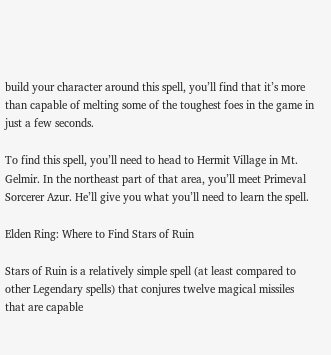build your character around this spell, you’ll find that it’s more than capable of melting some of the toughest foes in the game in just a few seconds.

To find this spell, you’ll need to head to Hermit Village in Mt. Gelmir. In the northeast part of that area, you’ll meet Primeval Sorcerer Azur. He’ll give you what you’ll need to learn the spell.

Elden Ring: Where to Find Stars of Ruin

Stars of Ruin is a relatively simple spell (at least compared to other Legendary spells) that conjures twelve magical missiles that are capable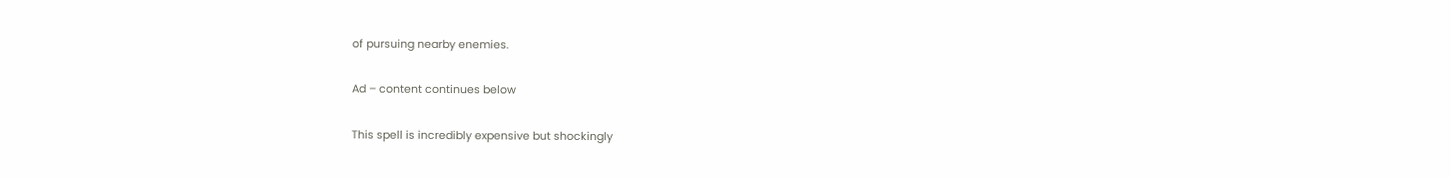of pursuing nearby enemies.

Ad – content continues below

This spell is incredibly expensive but shockingly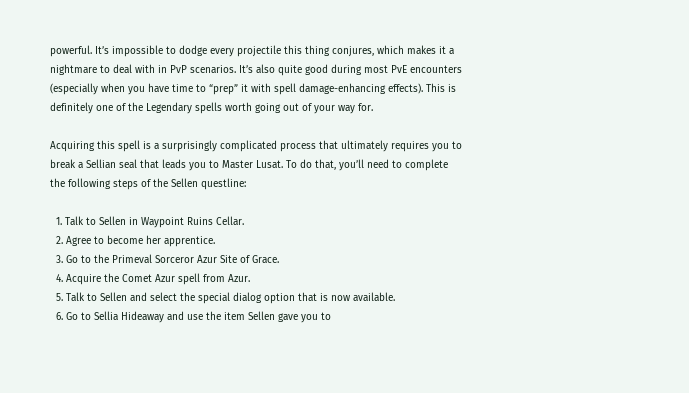powerful. It’s impossible to dodge every projectile this thing conjures, which makes it a nightmare to deal with in PvP scenarios. It’s also quite good during most PvE encounters (especially when you have time to “prep” it with spell damage-enhancing effects). This is definitely one of the Legendary spells worth going out of your way for.

Acquiring this spell is a surprisingly complicated process that ultimately requires you to break a Sellian seal that leads you to Master Lusat. To do that, you’ll need to complete the following steps of the Sellen questline:

  1. Talk to Sellen in Waypoint Ruins Cellar.
  2. Agree to become her apprentice.
  3. Go to the Primeval Sorceror Azur Site of Grace.
  4. Acquire the Comet Azur spell from Azur.
  5. Talk to Sellen and select the special dialog option that is now available.
  6. Go to Sellia Hideaway and use the item Sellen gave you to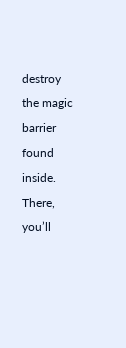destroy the magic barrier found inside. There, you’ll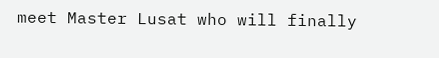meet Master Lusat who will finally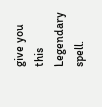give you this Legendary spell.